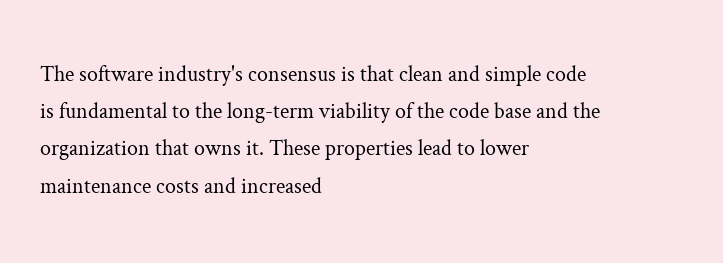The software industry's consensus is that clean and simple code is fundamental to the long-term viability of the code base and the organization that owns it. These properties lead to lower maintenance costs and increased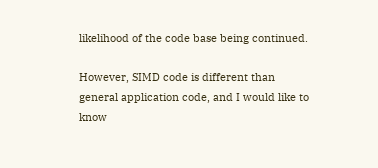likelihood of the code base being continued.

However, SIMD code is different than general application code, and I would like to know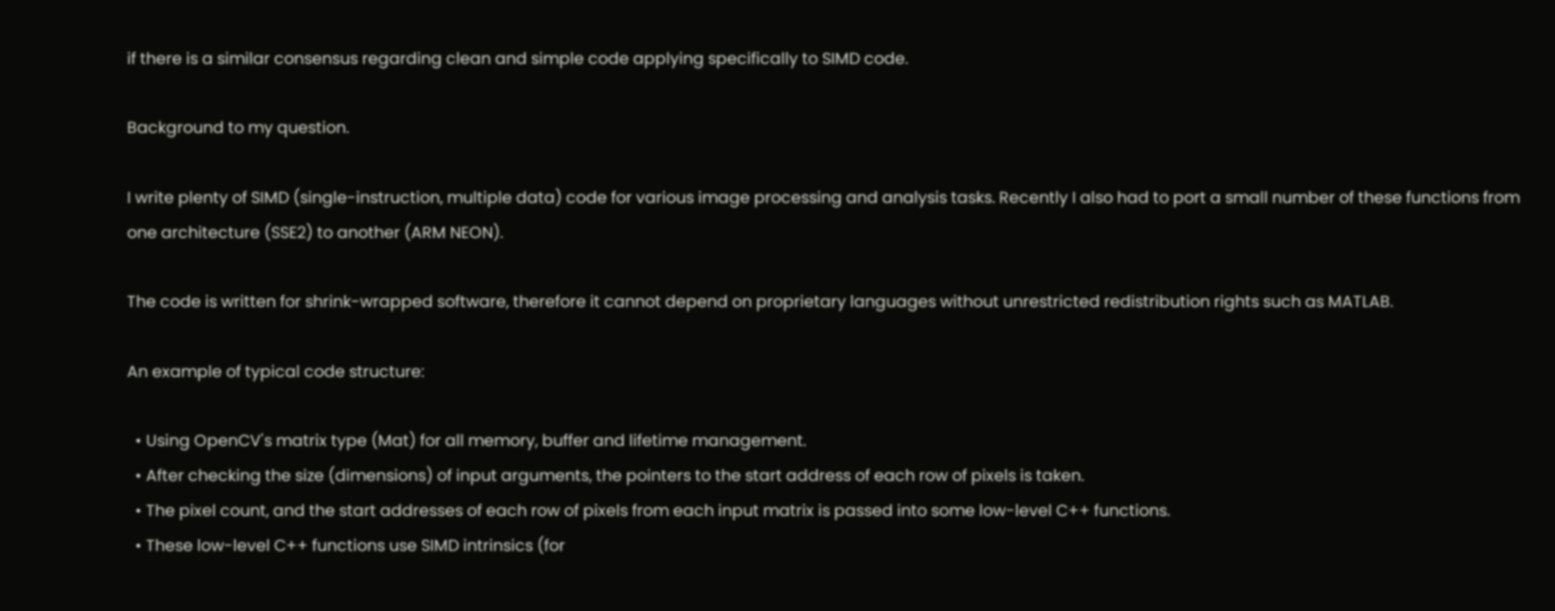if there is a similar consensus regarding clean and simple code applying specifically to SIMD code.

Background to my question.

I write plenty of SIMD (single-instruction, multiple data) code for various image processing and analysis tasks. Recently I also had to port a small number of these functions from one architecture (SSE2) to another (ARM NEON).

The code is written for shrink-wrapped software, therefore it cannot depend on proprietary languages without unrestricted redistribution rights such as MATLAB.

An example of typical code structure:

  • Using OpenCV's matrix type (Mat) for all memory, buffer and lifetime management.
  • After checking the size (dimensions) of input arguments, the pointers to the start address of each row of pixels is taken.
  • The pixel count, and the start addresses of each row of pixels from each input matrix is passed into some low-level C++ functions.
  • These low-level C++ functions use SIMD intrinsics (for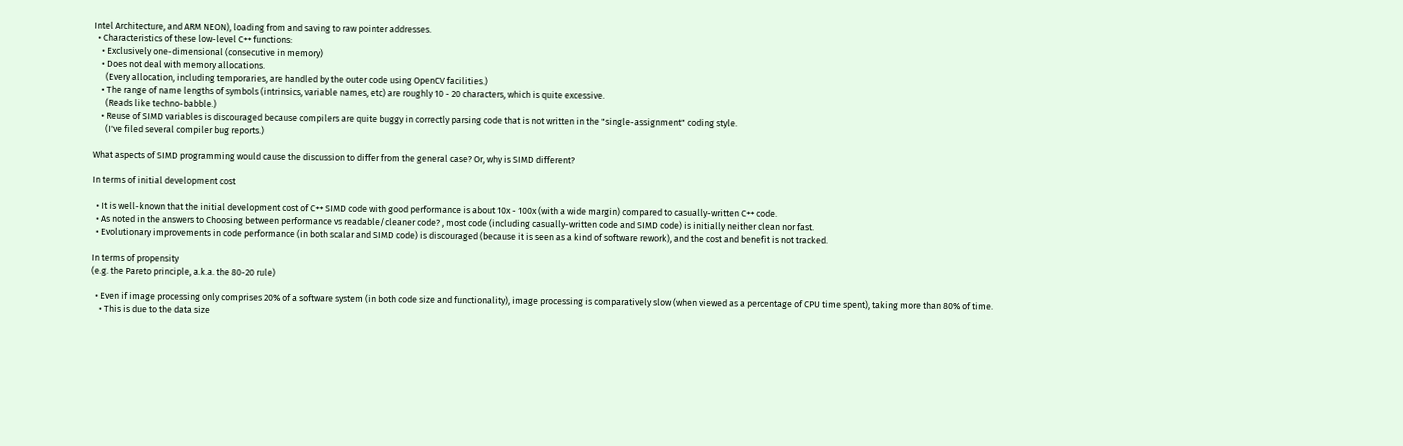Intel Architecture, and ARM NEON), loading from and saving to raw pointer addresses.
  • Characteristics of these low-level C++ functions:
    • Exclusively one-dimensional (consecutive in memory)
    • Does not deal with memory allocations.
      (Every allocation, including temporaries, are handled by the outer code using OpenCV facilities.)
    • The range of name lengths of symbols (intrinsics, variable names, etc) are roughly 10 - 20 characters, which is quite excessive.
      (Reads like techno-babble.)
    • Reuse of SIMD variables is discouraged because compilers are quite buggy in correctly parsing code that is not written in the "single-assignment" coding style.
      (I've filed several compiler bug reports.)

What aspects of SIMD programming would cause the discussion to differ from the general case? Or, why is SIMD different?

In terms of initial development cost

  • It is well-known that the initial development cost of C++ SIMD code with good performance is about 10x - 100x (with a wide margin) compared to casually-written C++ code.
  • As noted in the answers to Choosing between performance vs readable/cleaner code? , most code (including casually-written code and SIMD code) is initially neither clean nor fast.
  • Evolutionary improvements in code performance (in both scalar and SIMD code) is discouraged (because it is seen as a kind of software rework), and the cost and benefit is not tracked.

In terms of propensity
(e.g. the Pareto principle, a.k.a. the 80-20 rule)

  • Even if image processing only comprises 20% of a software system (in both code size and functionality), image processing is comparatively slow (when viewed as a percentage of CPU time spent), taking more than 80% of time.
    • This is due to the data size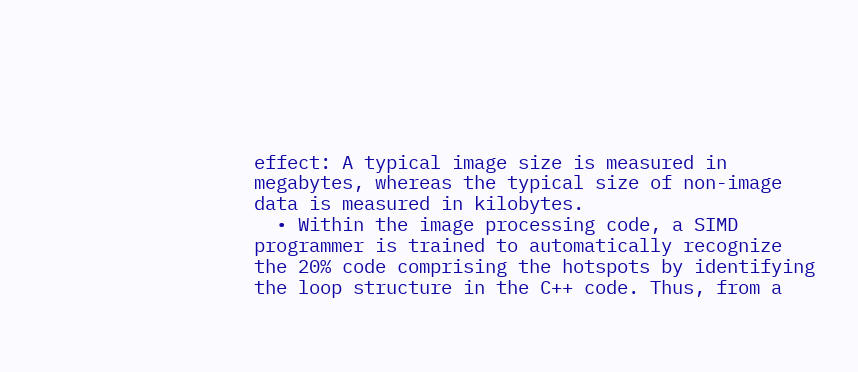effect: A typical image size is measured in megabytes, whereas the typical size of non-image data is measured in kilobytes.
  • Within the image processing code, a SIMD programmer is trained to automatically recognize the 20% code comprising the hotspots by identifying the loop structure in the C++ code. Thus, from a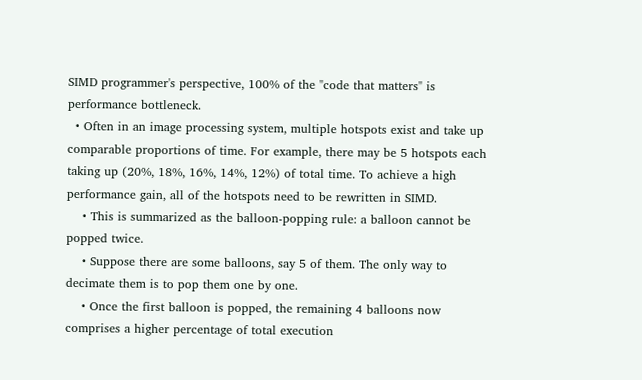SIMD programmer's perspective, 100% of the "code that matters" is performance bottleneck.
  • Often in an image processing system, multiple hotspots exist and take up comparable proportions of time. For example, there may be 5 hotspots each taking up (20%, 18%, 16%, 14%, 12%) of total time. To achieve a high performance gain, all of the hotspots need to be rewritten in SIMD.
    • This is summarized as the balloon-popping rule: a balloon cannot be popped twice.
    • Suppose there are some balloons, say 5 of them. The only way to decimate them is to pop them one by one.
    • Once the first balloon is popped, the remaining 4 balloons now comprises a higher percentage of total execution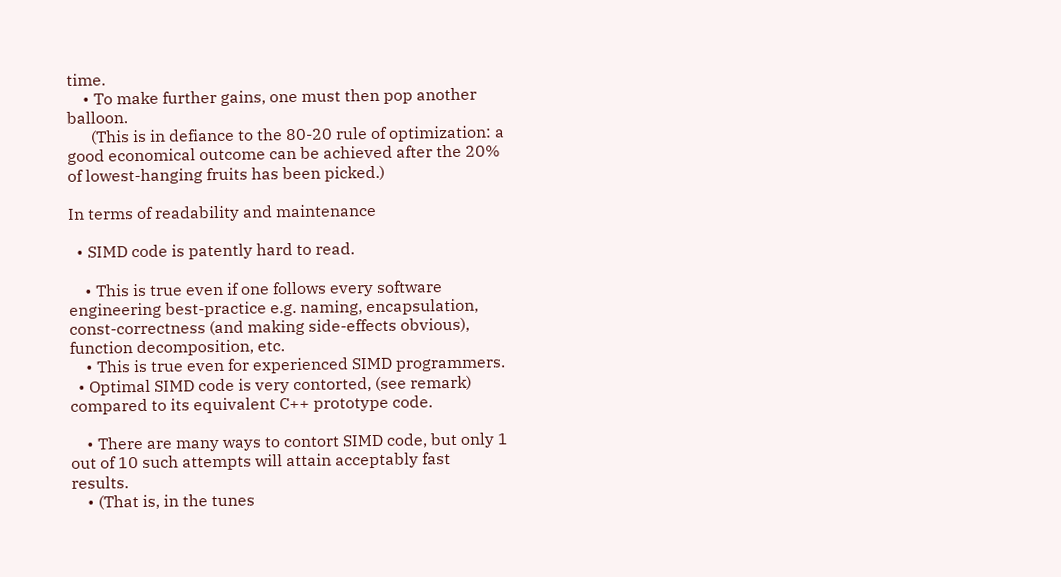time.
    • To make further gains, one must then pop another balloon.
      (This is in defiance to the 80-20 rule of optimization: a good economical outcome can be achieved after the 20% of lowest-hanging fruits has been picked.)

In terms of readability and maintenance

  • SIMD code is patently hard to read.

    • This is true even if one follows every software engineering best-practice e.g. naming, encapsulation, const-correctness (and making side-effects obvious), function decomposition, etc.
    • This is true even for experienced SIMD programmers.
  • Optimal SIMD code is very contorted, (see remark) compared to its equivalent C++ prototype code.

    • There are many ways to contort SIMD code, but only 1 out of 10 such attempts will attain acceptably fast results.
    • (That is, in the tunes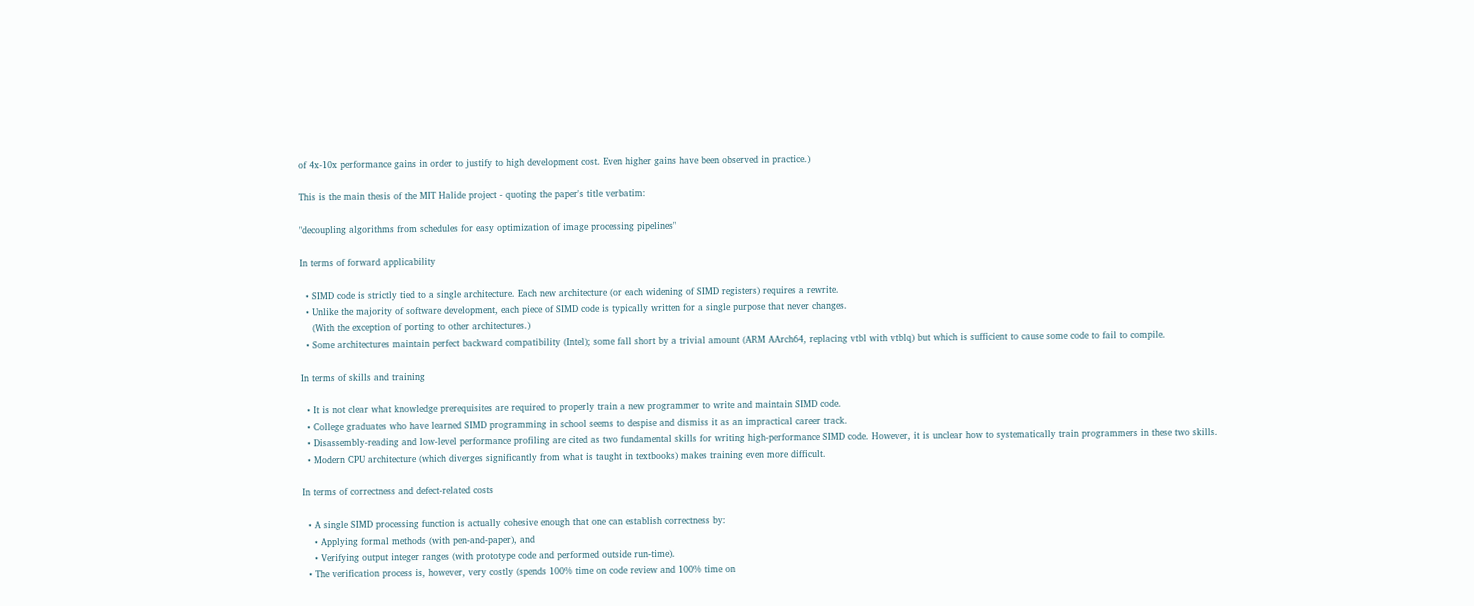of 4x-10x performance gains in order to justify to high development cost. Even higher gains have been observed in practice.)

This is the main thesis of the MIT Halide project - quoting the paper's title verbatim:

"decoupling algorithms from schedules for easy optimization of image processing pipelines"

In terms of forward applicability

  • SIMD code is strictly tied to a single architecture. Each new architecture (or each widening of SIMD registers) requires a rewrite.
  • Unlike the majority of software development, each piece of SIMD code is typically written for a single purpose that never changes.
    (With the exception of porting to other architectures.)
  • Some architectures maintain perfect backward compatibility (Intel); some fall short by a trivial amount (ARM AArch64, replacing vtbl with vtblq) but which is sufficient to cause some code to fail to compile.

In terms of skills and training

  • It is not clear what knowledge prerequisites are required to properly train a new programmer to write and maintain SIMD code.
  • College graduates who have learned SIMD programming in school seems to despise and dismiss it as an impractical career track.
  • Disassembly-reading and low-level performance profiling are cited as two fundamental skills for writing high-performance SIMD code. However, it is unclear how to systematically train programmers in these two skills.
  • Modern CPU architecture (which diverges significantly from what is taught in textbooks) makes training even more difficult.

In terms of correctness and defect-related costs

  • A single SIMD processing function is actually cohesive enough that one can establish correctness by:
    • Applying formal methods (with pen-and-paper), and
    • Verifying output integer ranges (with prototype code and performed outside run-time).
  • The verification process is, however, very costly (spends 100% time on code review and 100% time on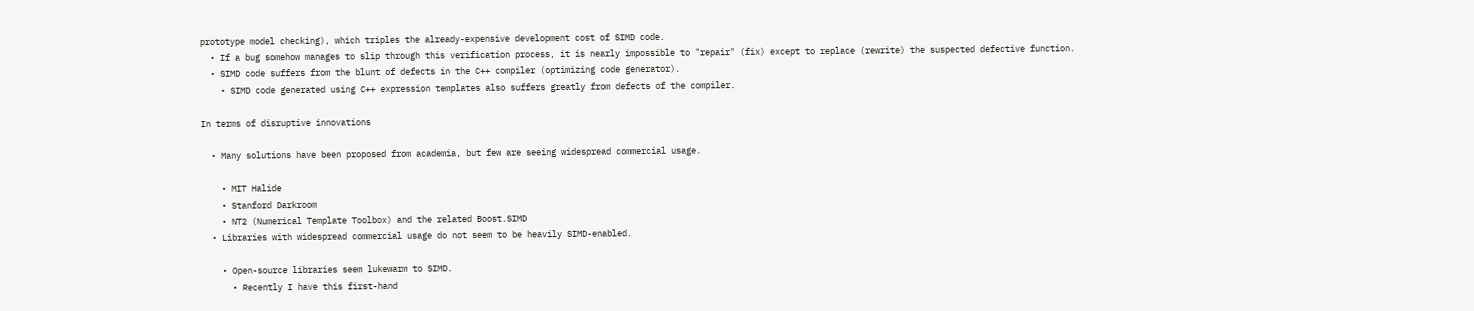prototype model checking), which triples the already-expensive development cost of SIMD code.
  • If a bug somehow manages to slip through this verification process, it is nearly impossible to "repair" (fix) except to replace (rewrite) the suspected defective function.
  • SIMD code suffers from the blunt of defects in the C++ compiler (optimizing code generator).
    • SIMD code generated using C++ expression templates also suffers greatly from defects of the compiler.

In terms of disruptive innovations

  • Many solutions have been proposed from academia, but few are seeing widespread commercial usage.

    • MIT Halide
    • Stanford Darkroom
    • NT2 (Numerical Template Toolbox) and the related Boost.SIMD
  • Libraries with widespread commercial usage do not seem to be heavily SIMD-enabled.

    • Open-source libraries seem lukewarm to SIMD.
      • Recently I have this first-hand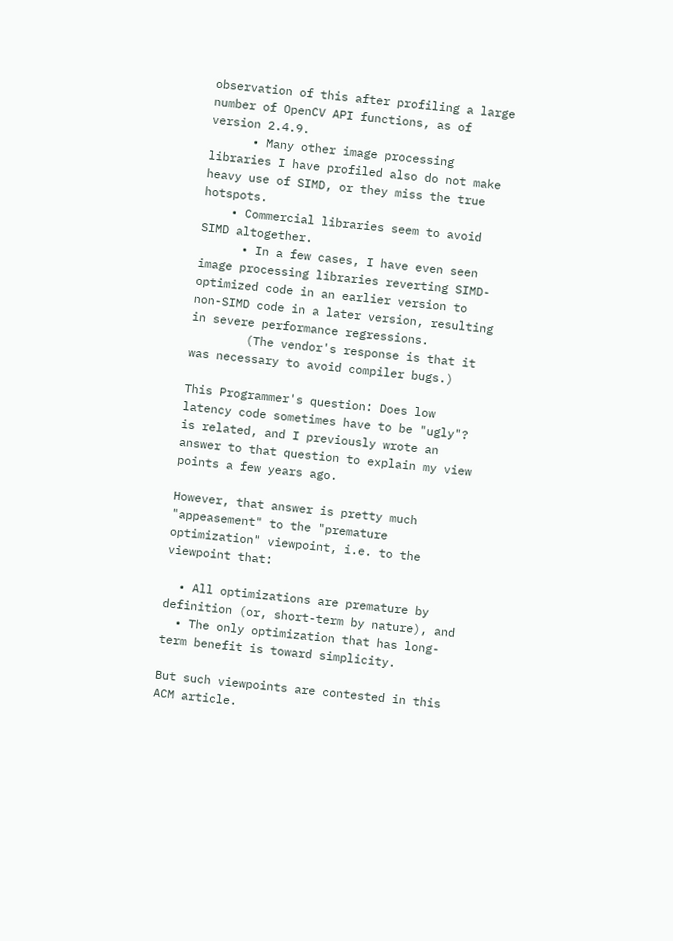observation of this after profiling a large number of OpenCV API functions, as of version 2.4.9.
      • Many other image processing libraries I have profiled also do not make heavy use of SIMD, or they miss the true hotspots.
    • Commercial libraries seem to avoid SIMD altogether.
      • In a few cases, I have even seen image processing libraries reverting SIMD-optimized code in an earlier version to non-SIMD code in a later version, resulting in severe performance regressions.
        (The vendor's response is that it was necessary to avoid compiler bugs.)

This Programmer's question: Does low latency code sometimes have to be "ugly"? is related, and I previously wrote an answer to that question to explain my view points a few years ago.

However, that answer is pretty much "appeasement" to the "premature optimization" viewpoint, i.e. to the viewpoint that:

  • All optimizations are premature by definition (or, short-term by nature), and
  • The only optimization that has long-term benefit is toward simplicity.

But such viewpoints are contested in this ACM article.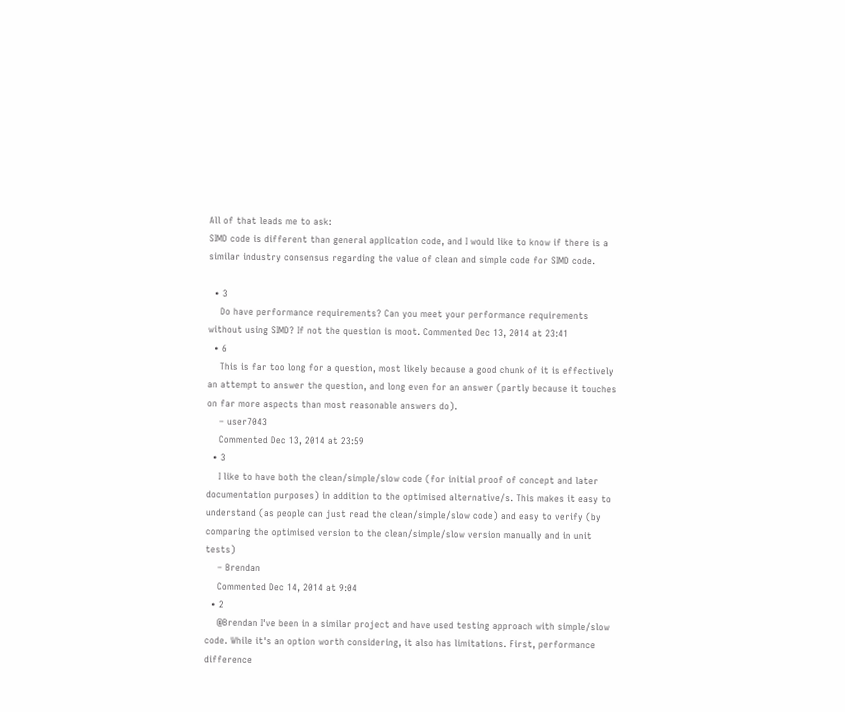All of that leads me to ask:
SIMD code is different than general application code, and I would like to know if there is a similar industry consensus regarding the value of clean and simple code for SIMD code.

  • 3
    Do have performance requirements? Can you meet your performance requirements without using SIMD? If not the question is moot. Commented Dec 13, 2014 at 23:41
  • 6
    This is far too long for a question, most likely because a good chunk of it is effectively an attempt to answer the question, and long even for an answer (partly because it touches on far more aspects than most reasonable answers do).
    – user7043
    Commented Dec 13, 2014 at 23:59
  • 3
    I like to have both the clean/simple/slow code (for initial proof of concept and later documentation purposes) in addition to the optimised alternative/s. This makes it easy to understand (as people can just read the clean/simple/slow code) and easy to verify (by comparing the optimised version to the clean/simple/slow version manually and in unit tests)
    – Brendan
    Commented Dec 14, 2014 at 9:04
  • 2
    @Brendan I've been in a similar project and have used testing approach with simple/slow code. While it's an option worth considering, it also has limitations. First, performance difference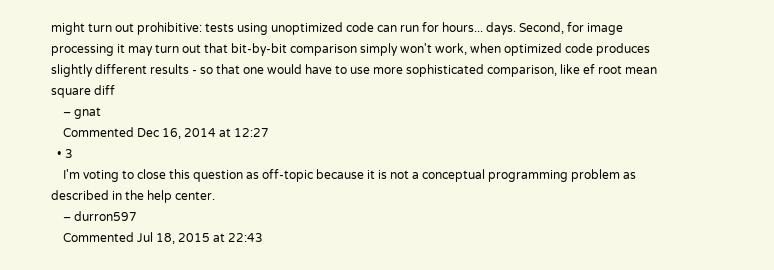might turn out prohibitive: tests using unoptimized code can run for hours... days. Second, for image processing it may turn out that bit-by-bit comparison simply won't work, when optimized code produces slightly different results - so that one would have to use more sophisticated comparison, like ef root mean square diff
    – gnat
    Commented Dec 16, 2014 at 12:27
  • 3
    I'm voting to close this question as off-topic because it is not a conceptual programming problem as described in the help center.
    – durron597
    Commented Jul 18, 2015 at 22:43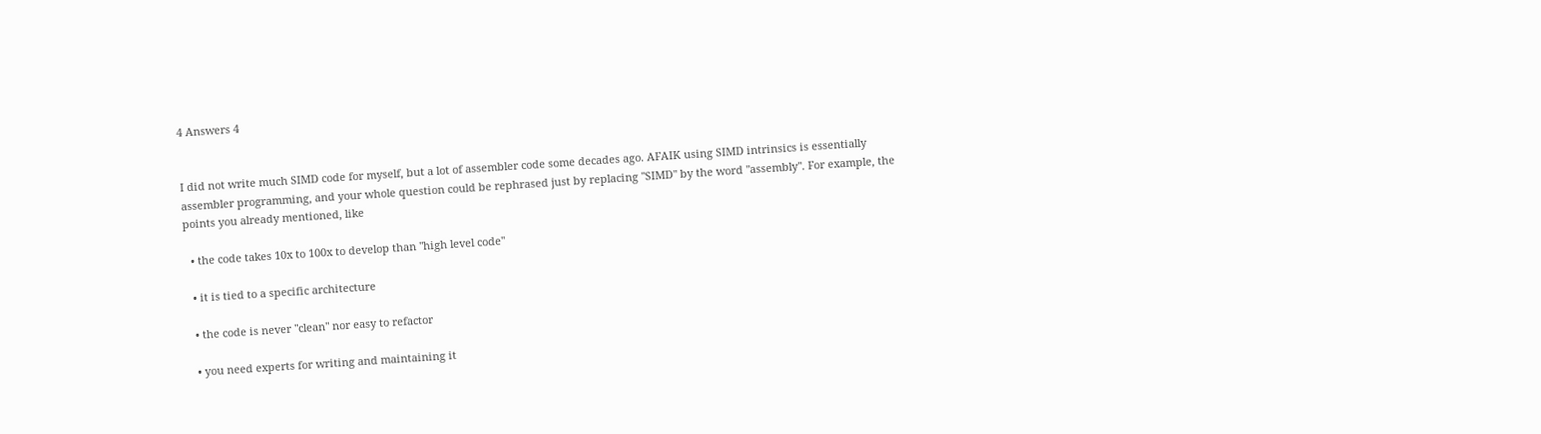4 Answers 4


I did not write much SIMD code for myself, but a lot of assembler code some decades ago. AFAIK using SIMD intrinsics is essentially assembler programming, and your whole question could be rephrased just by replacing "SIMD" by the word "assembly". For example, the points you already mentioned, like

  • the code takes 10x to 100x to develop than "high level code"

  • it is tied to a specific architecture

  • the code is never "clean" nor easy to refactor

  • you need experts for writing and maintaining it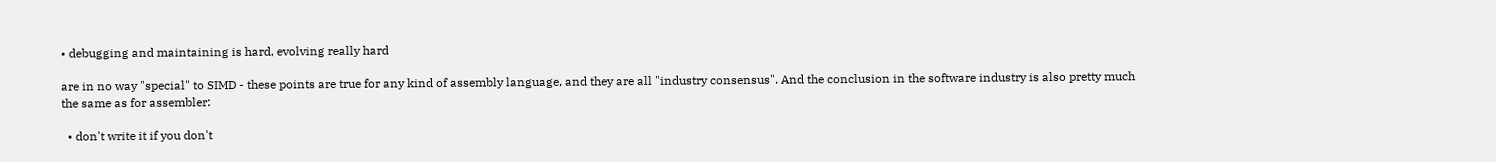• debugging and maintaining is hard, evolving really hard

are in no way "special" to SIMD - these points are true for any kind of assembly language, and they are all "industry consensus". And the conclusion in the software industry is also pretty much the same as for assembler:

  • don't write it if you don't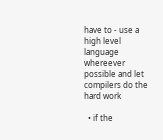have to - use a high level language whereever possible and let compilers do the hard work

  • if the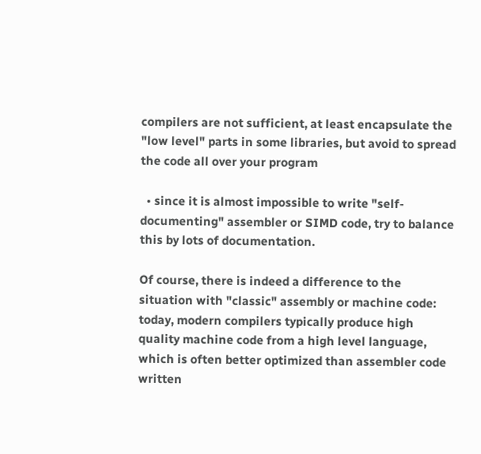compilers are not sufficient, at least encapsulate the "low level" parts in some libraries, but avoid to spread the code all over your program

  • since it is almost impossible to write "self-documenting" assembler or SIMD code, try to balance this by lots of documentation.

Of course, there is indeed a difference to the situation with "classic" assembly or machine code: today, modern compilers typically produce high quality machine code from a high level language, which is often better optimized than assembler code written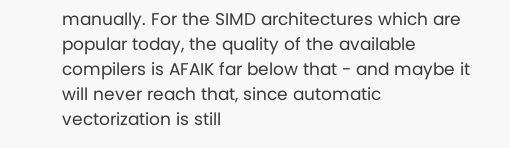manually. For the SIMD architectures which are popular today, the quality of the available compilers is AFAIK far below that - and maybe it will never reach that, since automatic vectorization is still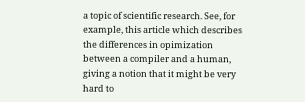a topic of scientific research. See, for example, this article which describes the differences in opimization between a compiler and a human, giving a notion that it might be very hard to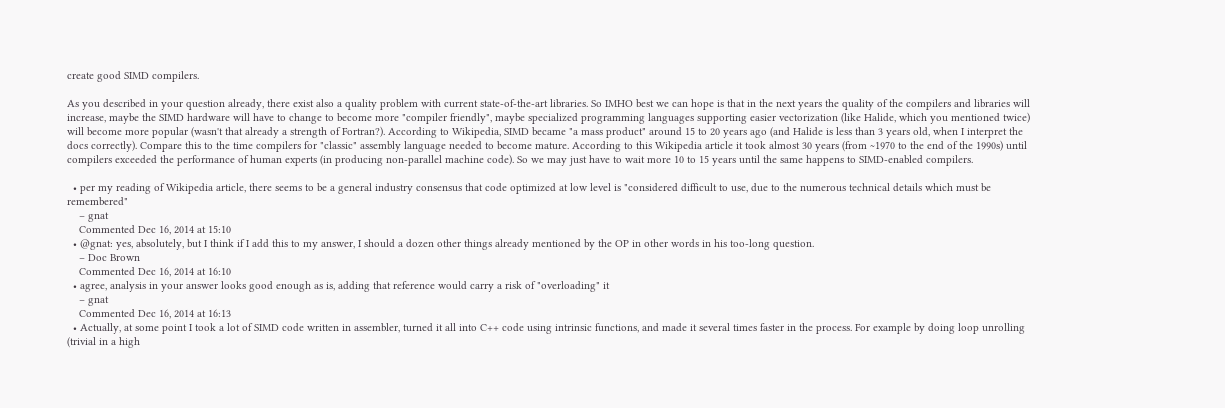create good SIMD compilers.

As you described in your question already, there exist also a quality problem with current state-of-the-art libraries. So IMHO best we can hope is that in the next years the quality of the compilers and libraries will increase, maybe the SIMD hardware will have to change to become more "compiler friendly", maybe specialized programming languages supporting easier vectorization (like Halide, which you mentioned twice) will become more popular (wasn't that already a strength of Fortran?). According to Wikipedia, SIMD became "a mass product" around 15 to 20 years ago (and Halide is less than 3 years old, when I interpret the docs correctly). Compare this to the time compilers for "classic" assembly language needed to become mature. According to this Wikipedia article it took almost 30 years (from ~1970 to the end of the 1990s) until compilers exceeded the performance of human experts (in producing non-parallel machine code). So we may just have to wait more 10 to 15 years until the same happens to SIMD-enabled compilers.

  • per my reading of Wikipedia article, there seems to be a general industry consensus that code optimized at low level is "considered difficult to use, due to the numerous technical details which must be remembered"
    – gnat
    Commented Dec 16, 2014 at 15:10
  • @gnat: yes, absolutely, but I think if I add this to my answer, I should a dozen other things already mentioned by the OP in other words in his too-long question.
    – Doc Brown
    Commented Dec 16, 2014 at 16:10
  • agree, analysis in your answer looks good enough as is, adding that reference would carry a risk of "overloading" it
    – gnat
    Commented Dec 16, 2014 at 16:13
  • Actually, at some point I took a lot of SIMD code written in assembler, turned it all into C++ code using intrinsic functions, and made it several times faster in the process. For example by doing loop unrolling (trivial in a high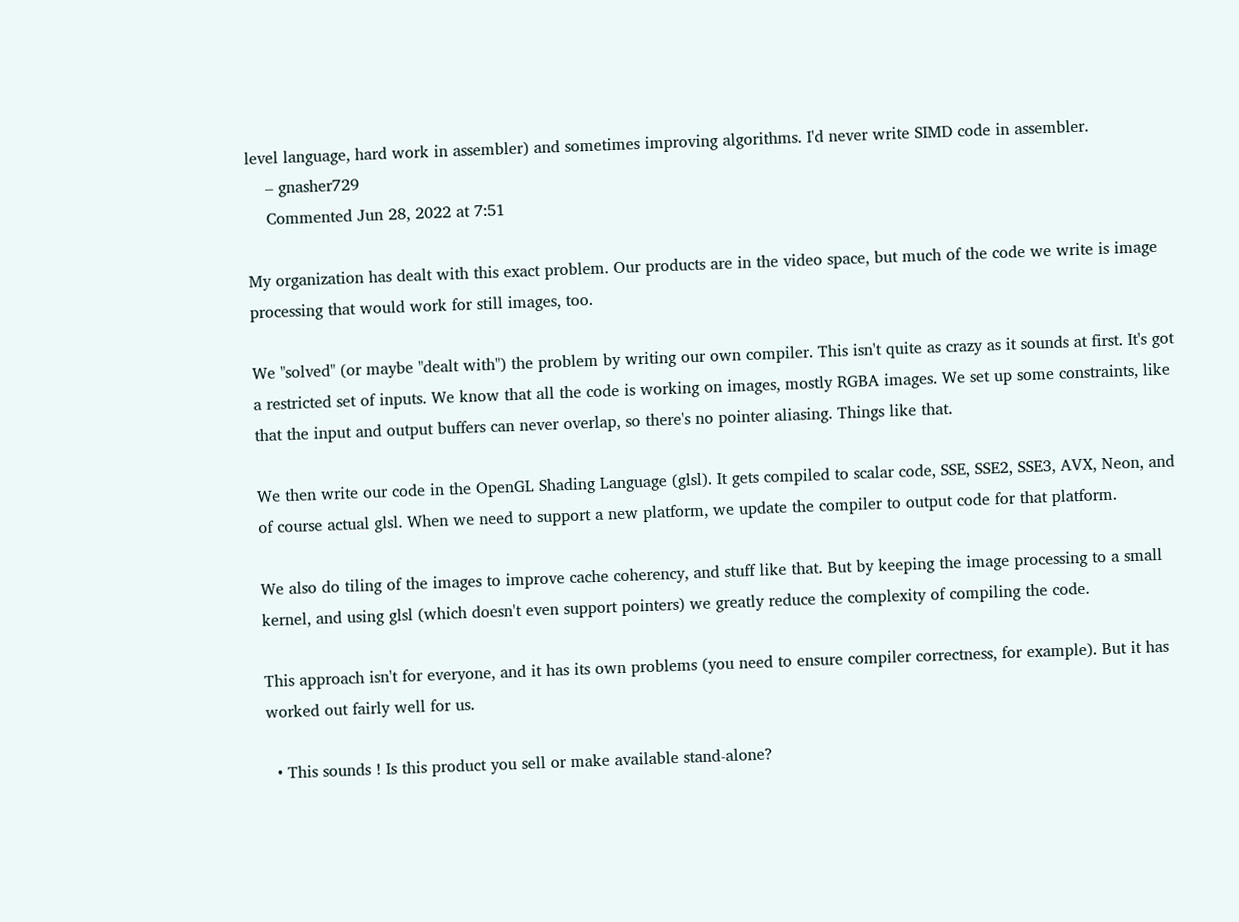level language, hard work in assembler) and sometimes improving algorithms. I'd never write SIMD code in assembler.
    – gnasher729
    Commented Jun 28, 2022 at 7:51

My organization has dealt with this exact problem. Our products are in the video space, but much of the code we write is image processing that would work for still images, too.

We "solved" (or maybe "dealt with") the problem by writing our own compiler. This isn't quite as crazy as it sounds at first. It's got a restricted set of inputs. We know that all the code is working on images, mostly RGBA images. We set up some constraints, like that the input and output buffers can never overlap, so there's no pointer aliasing. Things like that.

We then write our code in the OpenGL Shading Language (glsl). It gets compiled to scalar code, SSE, SSE2, SSE3, AVX, Neon, and of course actual glsl. When we need to support a new platform, we update the compiler to output code for that platform.

We also do tiling of the images to improve cache coherency, and stuff like that. But by keeping the image processing to a small kernel, and using glsl (which doesn't even support pointers) we greatly reduce the complexity of compiling the code.

This approach isn't for everyone, and it has its own problems (you need to ensure compiler correctness, for example). But it has worked out fairly well for us.

  • This sounds ! Is this product you sell or make available stand-alone?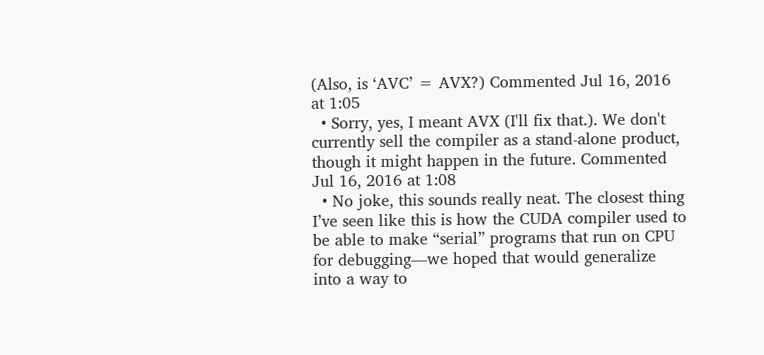(Also, is ‘AVC’ = AVX?) Commented Jul 16, 2016 at 1:05
  • Sorry, yes, I meant AVX (I'll fix that.). We don't currently sell the compiler as a stand-alone product, though it might happen in the future. Commented Jul 16, 2016 at 1:08
  • No joke, this sounds really neat. The closest thing I’ve seen like this is how the CUDA compiler used to be able to make “serial” programs that run on CPU for debugging—we hoped that would generalize into a way to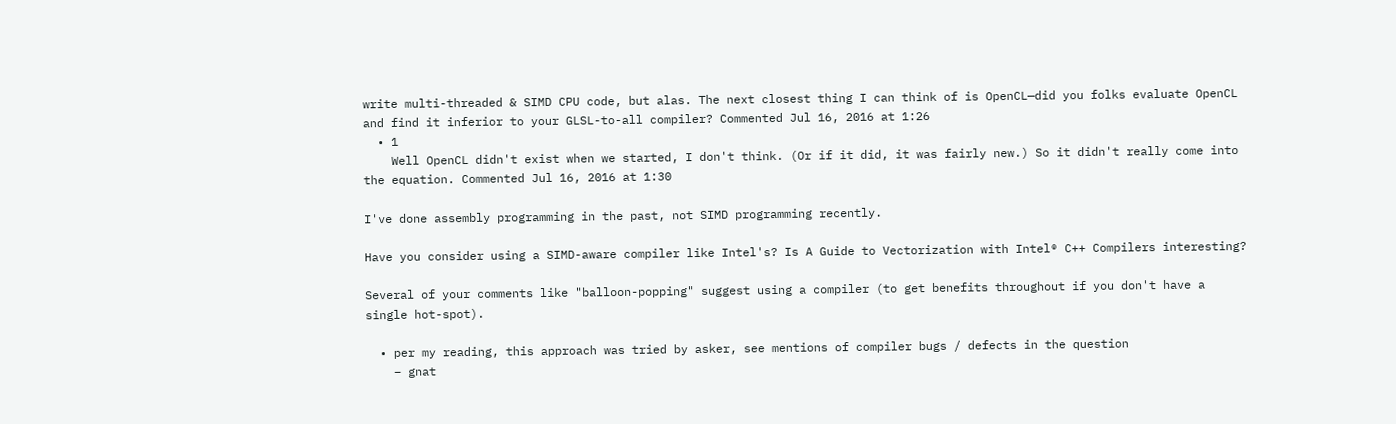write multi-threaded & SIMD CPU code, but alas. The next closest thing I can think of is OpenCL—did you folks evaluate OpenCL and find it inferior to your GLSL-to-all compiler? Commented Jul 16, 2016 at 1:26
  • 1
    Well OpenCL didn't exist when we started, I don't think. (Or if it did, it was fairly new.) So it didn't really come into the equation. Commented Jul 16, 2016 at 1:30

I've done assembly programming in the past, not SIMD programming recently.

Have you consider using a SIMD-aware compiler like Intel's? Is A Guide to Vectorization with Intel® C++ Compilers interesting?

Several of your comments like "balloon-popping" suggest using a compiler (to get benefits throughout if you don't have a single hot-spot).

  • per my reading, this approach was tried by asker, see mentions of compiler bugs / defects in the question
    – gnat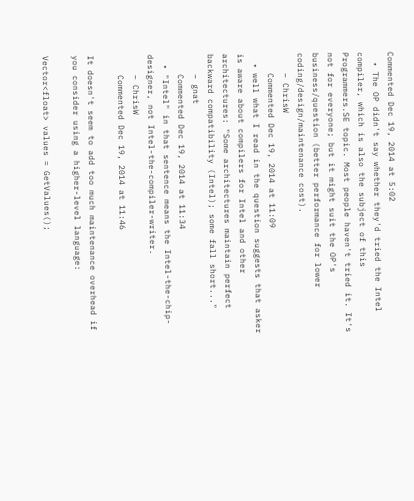Commented Dec 19, 2014 at 5:02
  • The OP didn't say whether they'd tried the Intel compiler, which is also the subject of this Programmers.SE topic. Most people haven't tried it. It's not for everyone; but it might suit the OP's business/question (better performance for lower coding/design/maintenance cost).
    – ChrisW
    Commented Dec 19, 2014 at 11:09
  • well what I read in the question suggests that asker is aware about compilers for Intel and other architectures: "Some architectures maintain perfect backward compatibility (Intel); some fall short..."
    – gnat
    Commented Dec 19, 2014 at 11:34
  • "Intel" in that sentence means the Intel-the-chip-designer, not Intel-the-compiler-writer.
    – ChrisW
    Commented Dec 19, 2014 at 11:46

It doesn't seem to add too much maintenance overhead if you consider using a higher-level language:

Vector<float> values = GetValues();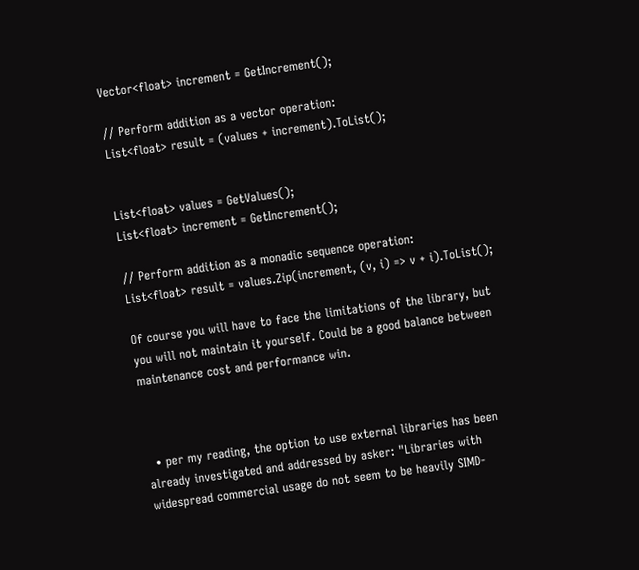Vector<float> increment = GetIncrement();

// Perform addition as a vector operation:
List<float> result = (values + increment).ToList();


List<float> values = GetValues();
List<float> increment = GetIncrement();

// Perform addition as a monadic sequence operation:
List<float> result = values.Zip(increment, (v, i) => v + i).ToList();

Of course you will have to face the limitations of the library, but you will not maintain it yourself. Could be a good balance between maintenance cost and performance win.



  • per my reading, the option to use external libraries has been already investigated and addressed by asker: "Libraries with widespread commercial usage do not seem to be heavily SIMD-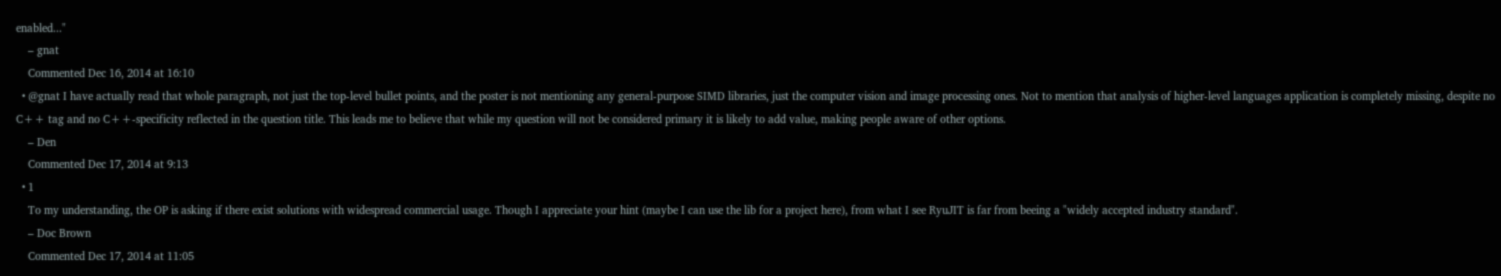enabled..."
    – gnat
    Commented Dec 16, 2014 at 16:10
  • @gnat I have actually read that whole paragraph, not just the top-level bullet points, and the poster is not mentioning any general-purpose SIMD libraries, just the computer vision and image processing ones. Not to mention that analysis of higher-level languages application is completely missing, despite no C++ tag and no C++-specificity reflected in the question title. This leads me to believe that while my question will not be considered primary it is likely to add value, making people aware of other options.
    – Den
    Commented Dec 17, 2014 at 9:13
  • 1
    To my understanding, the OP is asking if there exist solutions with widespread commercial usage. Though I appreciate your hint (maybe I can use the lib for a project here), from what I see RyuJIT is far from beeing a "widely accepted industry standard".
    – Doc Brown
    Commented Dec 17, 2014 at 11:05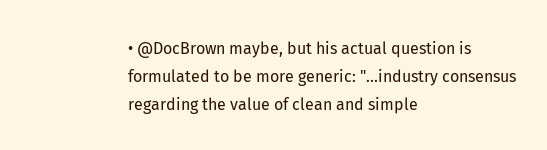• @DocBrown maybe, but his actual question is formulated to be more generic: "...industry consensus regarding the value of clean and simple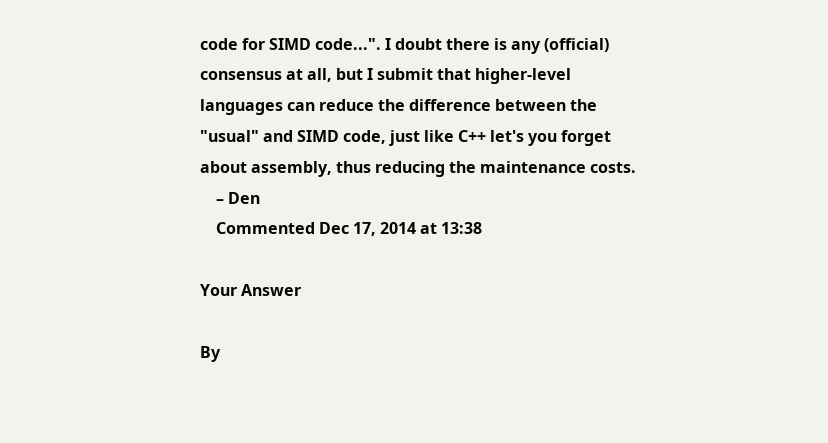code for SIMD code...". I doubt there is any (official) consensus at all, but I submit that higher-level languages can reduce the difference between the "usual" and SIMD code, just like C++ let's you forget about assembly, thus reducing the maintenance costs.
    – Den
    Commented Dec 17, 2014 at 13:38

Your Answer

By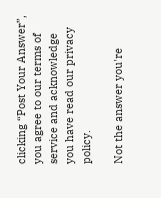clicking “Post Your Answer”, you agree to our terms of service and acknowledge you have read our privacy policy.

Not the answer you're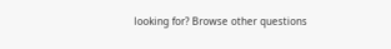looking for? Browse other questions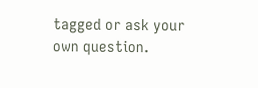tagged or ask your own question.